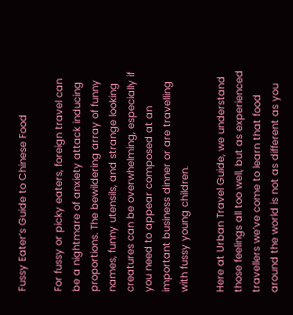Fussy Eater’s Guide to Chinese Food

For fussy or picky eaters, foreign travel can be a nightmare of anxiety attack inducing proportions. The bewildering array of funny names, funny utensils, and strange looking creatures can be overwhelming, especially if you need to appear composed at an important business dinner or are travelling with fussy young children.

Here at Urban Travel Guide, we understand those feelings all too well, but as experienced travellers we’ve come to learn that food around the world is not as different as you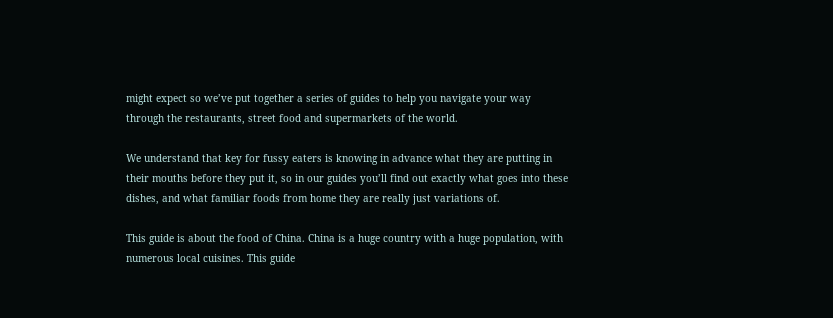might expect so we’ve put together a series of guides to help you navigate your way through the restaurants, street food and supermarkets of the world.

We understand that key for fussy eaters is knowing in advance what they are putting in their mouths before they put it, so in our guides you’ll find out exactly what goes into these dishes, and what familiar foods from home they are really just variations of.

This guide is about the food of China. China is a huge country with a huge population, with numerous local cuisines. This guide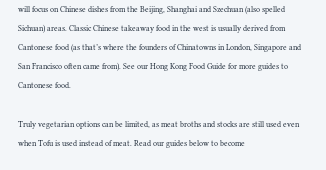will focus on Chinese dishes from the Beijing, Shanghai and Szechuan (also spelled Sichuan) areas. Classic Chinese takeaway food in the west is usually derived from Cantonese food (as that’s where the founders of Chinatowns in London, Singapore and San Francisco often came from). See our Hong Kong Food Guide for more guides to Cantonese food.

Truly vegetarian options can be limited, as meat broths and stocks are still used even when Tofu is used instead of meat. Read our guides below to become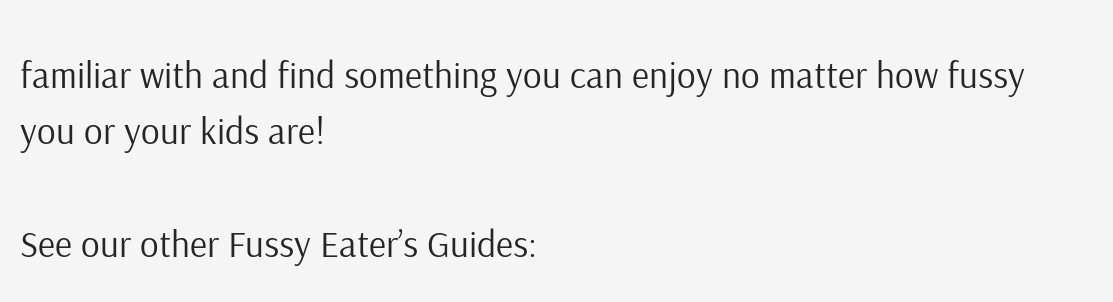familiar with and find something you can enjoy no matter how fussy you or your kids are!

See our other Fussy Eater’s Guides: